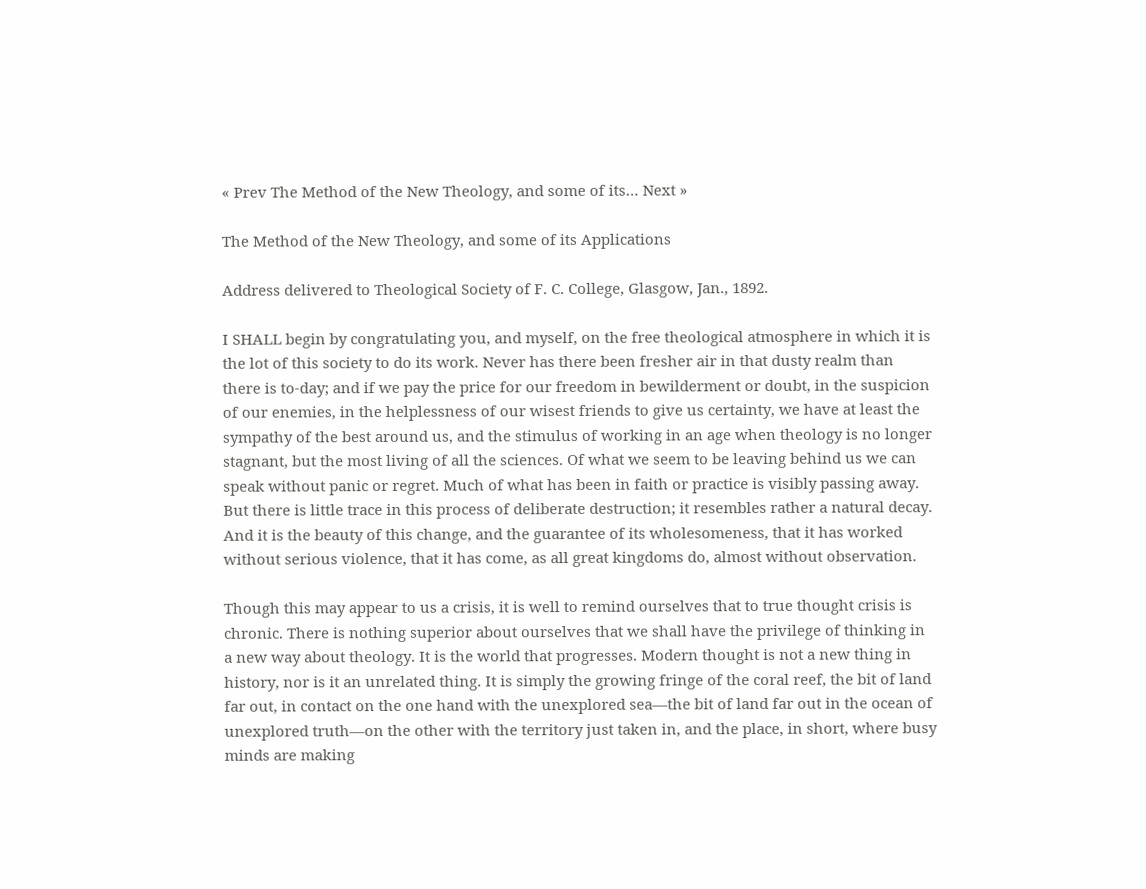« Prev The Method of the New Theology, and some of its… Next »

The Method of the New Theology, and some of its Applications

Address delivered to Theological Society of F. C. College, Glasgow, Jan., 1892.

I SHALL begin by congratulating you, and myself, on the free theological atmosphere in which it is the lot of this society to do its work. Never has there been fresher air in that dusty realm than there is to-day; and if we pay the price for our freedom in bewilderment or doubt, in the suspicion of our enemies, in the helplessness of our wisest friends to give us certainty, we have at least the sympathy of the best around us, and the stimulus of working in an age when theology is no longer stagnant, but the most living of all the sciences. Of what we seem to be leaving behind us we can speak without panic or regret. Much of what has been in faith or practice is visibly passing away. But there is little trace in this process of deliberate destruction; it resembles rather a natural decay. And it is the beauty of this change, and the guarantee of its wholesomeness, that it has worked without serious violence, that it has come, as all great kingdoms do, almost without observation.

Though this may appear to us a crisis, it is well to remind ourselves that to true thought crisis is chronic. There is nothing superior about ourselves that we shall have the privilege of thinking in a new way about theology. It is the world that progresses. Modern thought is not a new thing in history, nor is it an unrelated thing. It is simply the growing fringe of the coral reef, the bit of land far out, in contact on the one hand with the unexplored sea—the bit of land far out in the ocean of unexplored truth—on the other with the territory just taken in, and the place, in short, where busy minds are making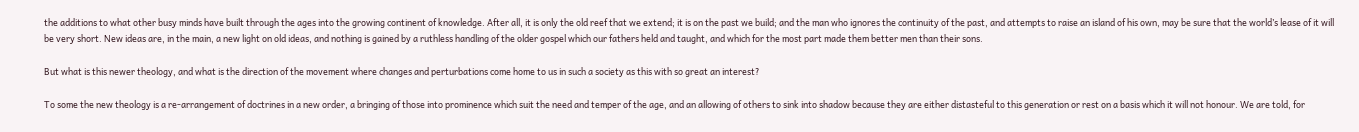the additions to what other busy minds have built through the ages into the growing continent of knowledge. After all, it is only the old reef that we extend; it is on the past we build; and the man who ignores the continuity of the past, and attempts to raise an island of his own, may be sure that the world’s lease of it will be very short. New ideas are, in the main, a new light on old ideas, and nothing is gained by a ruthless handling of the older gospel which our fathers held and taught, and which for the most part made them better men than their sons.

But what is this newer theology, and what is the direction of the movement where changes and perturbations come home to us in such a society as this with so great an interest?

To some the new theology is a re-arrangement of doctrines in a new order, a bringing of those into prominence which suit the need and temper of the age, and an allowing of others to sink into shadow because they are either distasteful to this generation or rest on a basis which it will not honour. We are told, for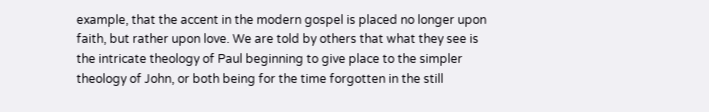example, that the accent in the modern gospel is placed no longer upon faith, but rather upon love. We are told by others that what they see is the intricate theology of Paul beginning to give place to the simpler theology of John, or both being for the time forgotten in the still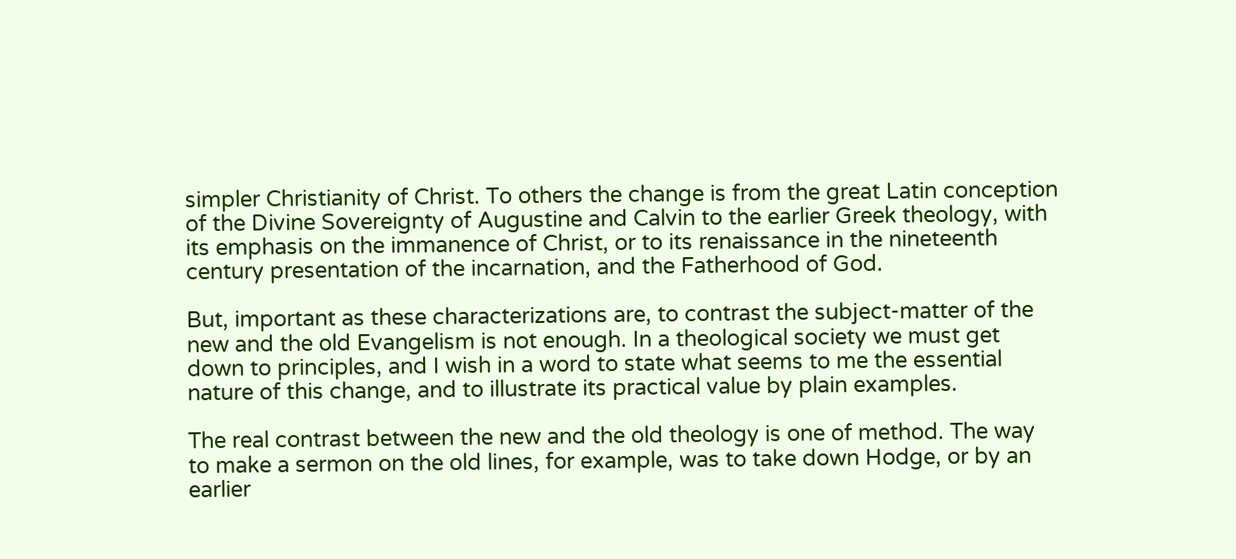simpler Christianity of Christ. To others the change is from the great Latin conception of the Divine Sovereignty of Augustine and Calvin to the earlier Greek theology, with its emphasis on the immanence of Christ, or to its renaissance in the nineteenth century presentation of the incarnation, and the Fatherhood of God.

But, important as these characterizations are, to contrast the subject-matter of the new and the old Evangelism is not enough. In a theological society we must get down to principles, and I wish in a word to state what seems to me the essential nature of this change, and to illustrate its practical value by plain examples.

The real contrast between the new and the old theology is one of method. The way to make a sermon on the old lines, for example, was to take down Hodge, or by an earlier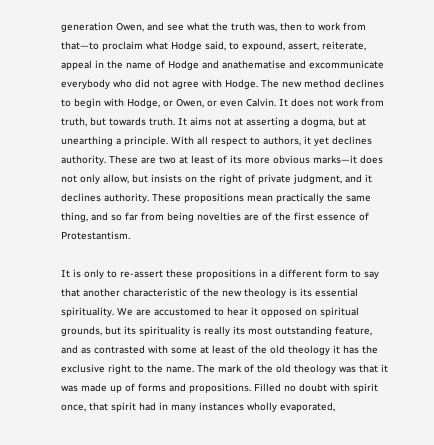generation Owen, and see what the truth was, then to work from that—to proclaim what Hodge said, to expound, assert, reiterate, appeal in the name of Hodge and anathematise and excommunicate everybody who did not agree with Hodge. The new method declines to begin with Hodge, or Owen, or even Calvin. It does not work from truth, but towards truth. It aims not at asserting a dogma, but at unearthing a principle. With all respect to authors, it yet declines authority. These are two at least of its more obvious marks—it does not only allow, but insists on the right of private judgment, and it declines authority. These propositions mean practically the same thing, and so far from being novelties are of the first essence of Protestantism.

It is only to re-assert these propositions in a different form to say that another characteristic of the new theology is its essential spirituality. We are accustomed to hear it opposed on spiritual grounds, but its spirituality is really its most outstanding feature, and as contrasted with some at least of the old theology it has the exclusive right to the name. The mark of the old theology was that it was made up of forms and propositions. Filled no doubt with spirit once, that spirit had in many instances wholly evaporated,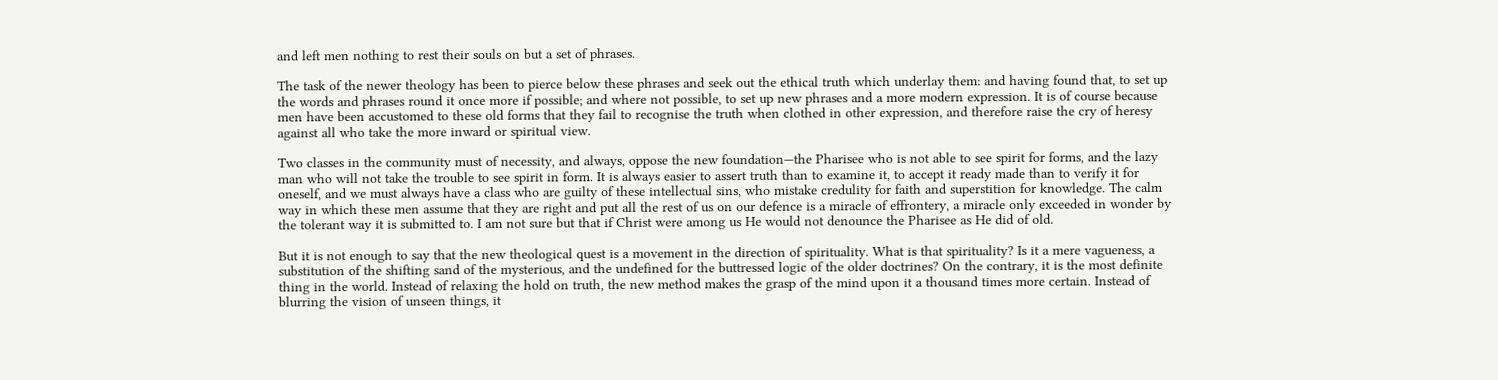and left men nothing to rest their souls on but a set of phrases.

The task of the newer theology has been to pierce below these phrases and seek out the ethical truth which underlay them: and having found that, to set up the words and phrases round it once more if possible; and where not possible, to set up new phrases and a more modern expression. It is of course because men have been accustomed to these old forms that they fail to recognise the truth when clothed in other expression, and therefore raise the cry of heresy against all who take the more inward or spiritual view.

Two classes in the community must of necessity, and always, oppose the new foundation—the Pharisee who is not able to see spirit for forms, and the lazy man who will not take the trouble to see spirit in form. It is always easier to assert truth than to examine it, to accept it ready made than to verify it for oneself, and we must always have a class who are guilty of these intellectual sins, who mistake credulity for faith and superstition for knowledge. The calm way in which these men assume that they are right and put all the rest of us on our defence is a miracle of effrontery, a miracle only exceeded in wonder by the tolerant way it is submitted to. I am not sure but that if Christ were among us He would not denounce the Pharisee as He did of old.

But it is not enough to say that the new theological quest is a movement in the direction of spirituality. What is that spirituality? Is it a mere vagueness, a substitution of the shifting sand of the mysterious, and the undefined for the buttressed logic of the older doctrines? On the contrary, it is the most definite thing in the world. Instead of relaxing the hold on truth, the new method makes the grasp of the mind upon it a thousand times more certain. Instead of blurring the vision of unseen things, it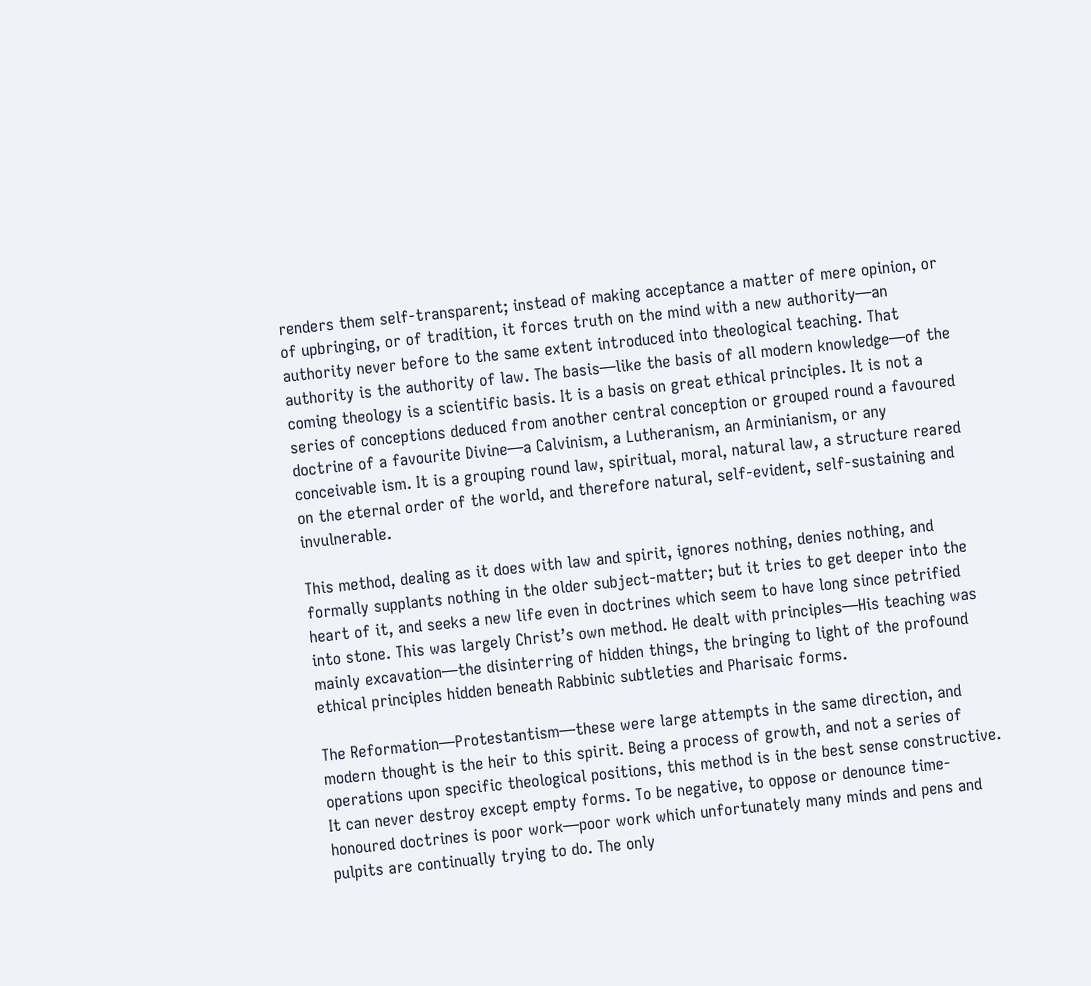renders them self-transparent; instead of making acceptance a matter of mere opinion, or of upbringing, or of tradition, it forces truth on the mind with a new authority—an authority never before to the same extent introduced into theological teaching. That authority is the authority of law. The basis—like the basis of all modern knowledge—of the coming theology is a scientific basis. It is a basis on great ethical principles. It is not a series of conceptions deduced from another central conception or grouped round a favoured doctrine of a favourite Divine—a Calvinism, a Lutheranism, an Arminianism, or any conceivable ism. It is a grouping round law, spiritual, moral, natural law, a structure reared on the eternal order of the world, and therefore natural, self-evident, self-sustaining and invulnerable.

This method, dealing as it does with law and spirit, ignores nothing, denies nothing, and formally supplants nothing in the older subject-matter; but it tries to get deeper into the heart of it, and seeks a new life even in doctrines which seem to have long since petrified into stone. This was largely Christ’s own method. He dealt with principles—His teaching was mainly excavation—the disinterring of hidden things, the bringing to light of the profound ethical principles hidden beneath Rabbinic subtleties and Pharisaic forms.

The Reformation—Protestantism—these were large attempts in the same direction, and modern thought is the heir to this spirit. Being a process of growth, and not a series of operations upon specific theological positions, this method is in the best sense constructive. It can never destroy except empty forms. To be negative, to oppose or denounce time-honoured doctrines is poor work—poor work which unfortunately many minds and pens and pulpits are continually trying to do. The only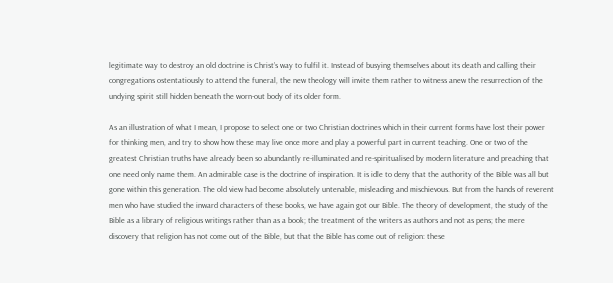legitimate way to destroy an old doctrine is Christ’s way to fulfil it. Instead of busying themselves about its death and calling their congregations ostentatiously to attend the funeral, the new theology will invite them rather to witness anew the resurrection of the undying spirit still hidden beneath the worn-out body of its older form.

As an illustration of what I mean, I propose to select one or two Christian doctrines which in their current forms have lost their power for thinking men, and try to show how these may live once more and play a powerful part in current teaching. One or two of the greatest Christian truths have already been so abundantly re-illuminated and re-spiritualised by modern literature and preaching that one need only name them. An admirable case is the doctrine of inspiration. It is idle to deny that the authority of the Bible was all but gone within this generation. The old view had become absolutely untenable, misleading and mischievous. But from the hands of reverent men who have studied the inward characters of these books, we have again got our Bible. The theory of development, the study of the Bible as a library of religious writings rather than as a book; the treatment of the writers as authors and not as pens; the mere discovery that religion has not come out of the Bible, but that the Bible has come out of religion: these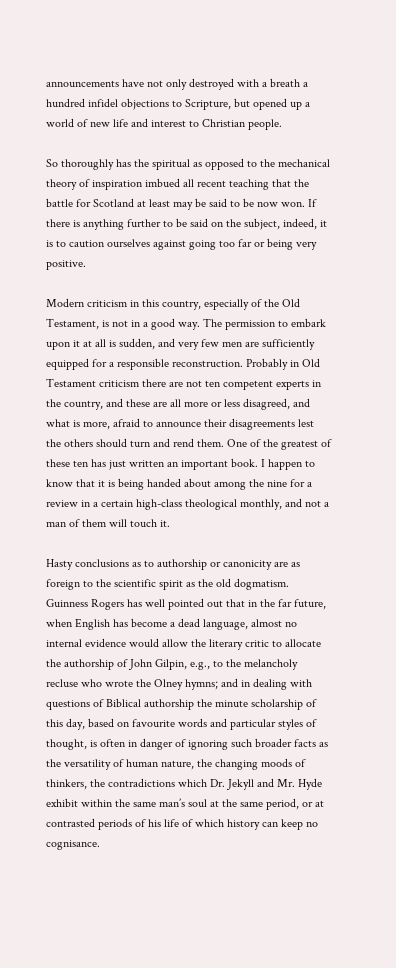announcements have not only destroyed with a breath a hundred infidel objections to Scripture, but opened up a world of new life and interest to Christian people.

So thoroughly has the spiritual as opposed to the mechanical theory of inspiration imbued all recent teaching that the battle for Scotland at least may be said to be now won. If there is anything further to be said on the subject, indeed, it is to caution ourselves against going too far or being very positive.

Modern criticism in this country, especially of the Old Testament, is not in a good way. The permission to embark upon it at all is sudden, and very few men are sufficiently equipped for a responsible reconstruction. Probably in Old Testament criticism there are not ten competent experts in the country, and these are all more or less disagreed, and what is more, afraid to announce their disagreements lest the others should turn and rend them. One of the greatest of these ten has just written an important book. I happen to know that it is being handed about among the nine for a review in a certain high-class theological monthly, and not a man of them will touch it.

Hasty conclusions as to authorship or canonicity are as foreign to the scientific spirit as the old dogmatism. Guinness Rogers has well pointed out that in the far future, when English has become a dead language, almost no internal evidence would allow the literary critic to allocate the authorship of John Gilpin, e.g., to the melancholy recluse who wrote the Olney hymns; and in dealing with questions of Biblical authorship the minute scholarship of this day, based on favourite words and particular styles of thought, is often in danger of ignoring such broader facts as the versatility of human nature, the changing moods of thinkers, the contradictions which Dr. Jekyll and Mr. Hyde exhibit within the same man’s soul at the same period, or at contrasted periods of his life of which history can keep no cognisance.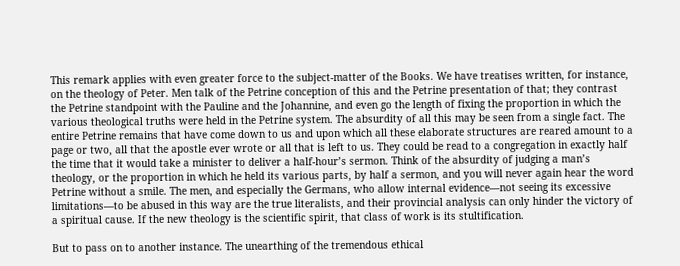This remark applies with even greater force to the subject-matter of the Books. We have treatises written, for instance, on the theology of Peter. Men talk of the Petrine conception of this and the Petrine presentation of that; they contrast the Petrine standpoint with the Pauline and the Johannine, and even go the length of fixing the proportion in which the various theological truths were held in the Petrine system. The absurdity of all this may be seen from a single fact. The entire Petrine remains that have come down to us and upon which all these elaborate structures are reared amount to a page or two, all that the apostle ever wrote or all that is left to us. They could be read to a congregation in exactly half the time that it would take a minister to deliver a half-hour’s sermon. Think of the absurdity of judging a man’s theology, or the proportion in which he held its various parts, by half a sermon, and you will never again hear the word Petrine without a smile. The men, and especially the Germans, who allow internal evidence—not seeing its excessive limitations—to be abused in this way are the true literalists, and their provincial analysis can only hinder the victory of a spiritual cause. If the new theology is the scientific spirit, that class of work is its stultification.

But to pass on to another instance. The unearthing of the tremendous ethical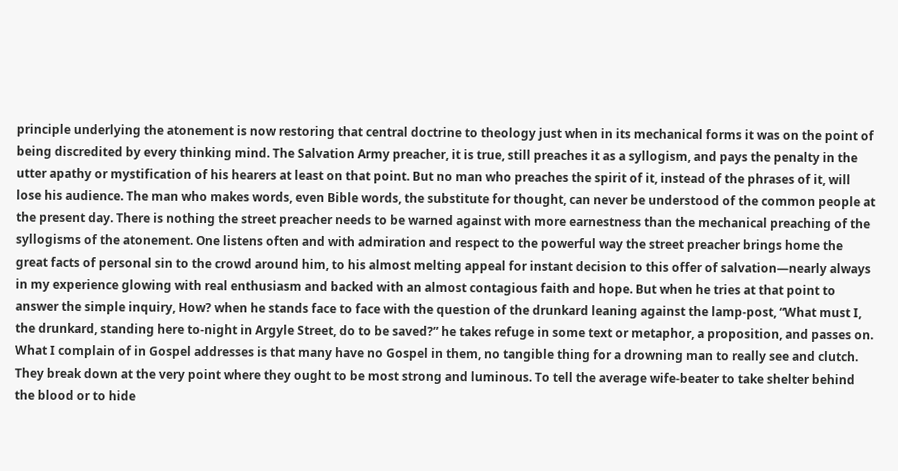principle underlying the atonement is now restoring that central doctrine to theology just when in its mechanical forms it was on the point of being discredited by every thinking mind. The Salvation Army preacher, it is true, still preaches it as a syllogism, and pays the penalty in the utter apathy or mystification of his hearers at least on that point. But no man who preaches the spirit of it, instead of the phrases of it, will lose his audience. The man who makes words, even Bible words, the substitute for thought, can never be understood of the common people at the present day. There is nothing the street preacher needs to be warned against with more earnestness than the mechanical preaching of the syllogisms of the atonement. One listens often and with admiration and respect to the powerful way the street preacher brings home the great facts of personal sin to the crowd around him, to his almost melting appeal for instant decision to this offer of salvation—nearly always in my experience glowing with real enthusiasm and backed with an almost contagious faith and hope. But when he tries at that point to answer the simple inquiry, How? when he stands face to face with the question of the drunkard leaning against the lamp-post, “What must I, the drunkard, standing here to-night in Argyle Street, do to be saved?” he takes refuge in some text or metaphor, a proposition, and passes on. What I complain of in Gospel addresses is that many have no Gospel in them, no tangible thing for a drowning man to really see and clutch. They break down at the very point where they ought to be most strong and luminous. To tell the average wife-beater to take shelter behind the blood or to hide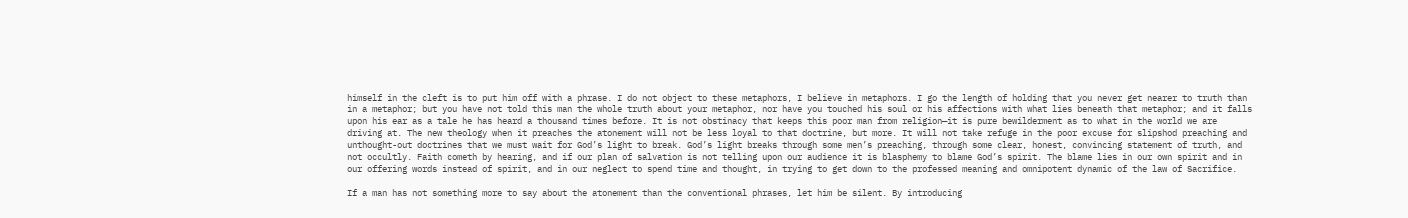himself in the cleft is to put him off with a phrase. I do not object to these metaphors, I believe in metaphors. I go the length of holding that you never get nearer to truth than in a metaphor; but you have not told this man the whole truth about your metaphor, nor have you touched his soul or his affections with what lies beneath that metaphor; and it falls upon his ear as a tale he has heard a thousand times before. It is not obstinacy that keeps this poor man from religion—it is pure bewilderment as to what in the world we are driving at. The new theology when it preaches the atonement will not be less loyal to that doctrine, but more. It will not take refuge in the poor excuse for slipshod preaching and unthought-out doctrines that we must wait for God’s light to break. God’s light breaks through some men’s preaching, through some clear, honest, convincing statement of truth, and not occultly. Faith cometh by hearing, and if our plan of salvation is not telling upon our audience it is blasphemy to blame God’s spirit. The blame lies in our own spirit and in our offering words instead of spirit, and in our neglect to spend time and thought, in trying to get down to the professed meaning and omnipotent dynamic of the law of Sacrifice.

If a man has not something more to say about the atonement than the conventional phrases, let him be silent. By introducing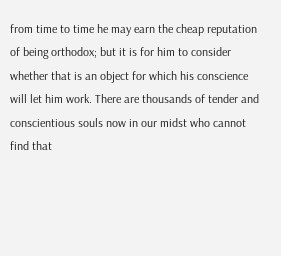from time to time he may earn the cheap reputation of being orthodox; but it is for him to consider whether that is an object for which his conscience will let him work. There are thousands of tender and conscientious souls now in our midst who cannot find that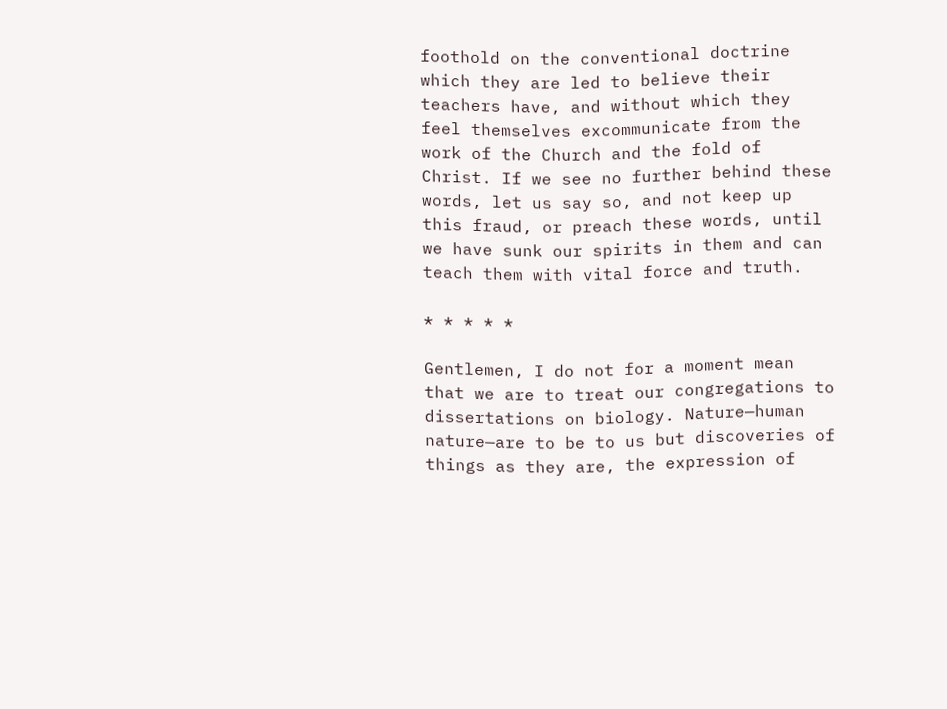foothold on the conventional doctrine which they are led to believe their teachers have, and without which they feel themselves excommunicate from the work of the Church and the fold of Christ. If we see no further behind these words, let us say so, and not keep up this fraud, or preach these words, until we have sunk our spirits in them and can teach them with vital force and truth.

* * * * *

Gentlemen, I do not for a moment mean that we are to treat our congregations to dissertations on biology. Nature—human nature—are to be to us but discoveries of things as they are, the expression of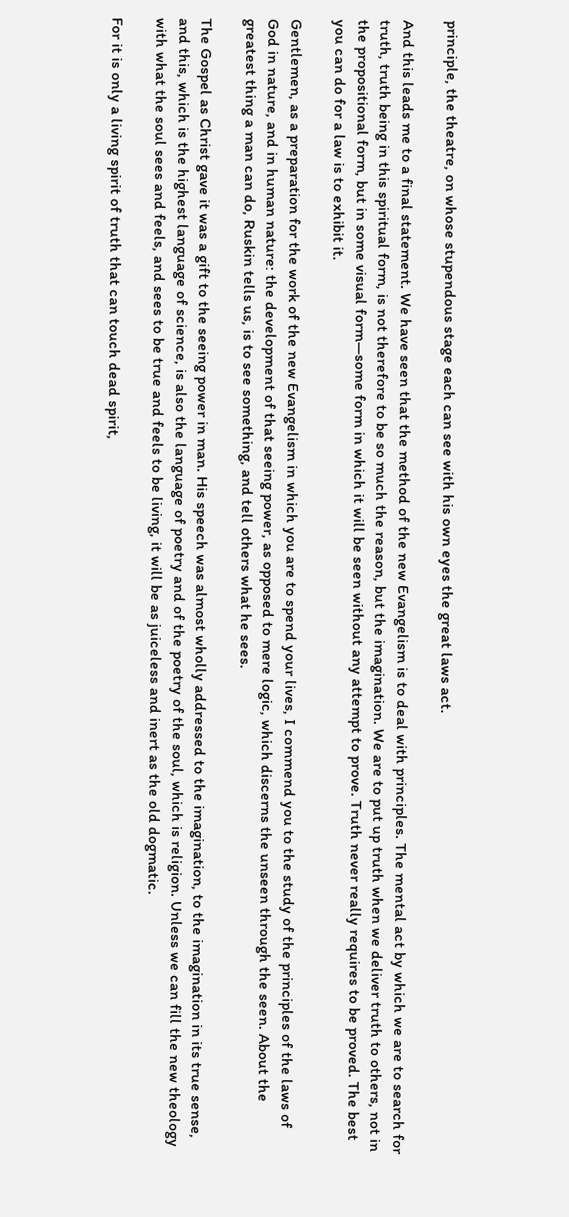principle, the theatre, on whose stupendous stage each can see with his own eyes the great laws act.

And this leads me to a final statement. We have seen that the method of the new Evangelism is to deal with principles. The mental act by which we are to search for truth, truth being in this spiritual form, is not therefore to be so much the reason, but the imagination. We are to put up truth when we deliver truth to others, not in the propositional form, but in some visual form—some form in which it will be seen without any attempt to prove. Truth never really requires to be proved. The best you can do for a law is to exhibit it.

Gentlemen, as a preparation for the work of the new Evangelism in which you are to spend your lives, I commend you to the study of the principles of the laws of God in nature, and in human nature: the development of that seeing power, as opposed to mere logic, which discerns the unseen through the seen. About the greatest thing a man can do, Ruskin tells us, is to see something, and tell others what he sees.

The Gospel as Christ gave it was a gift to the seeing power in man. His speech was almost wholly addressed to the imagination, to the imagination in its true sense, and this, which is the highest language of science, is also the language of poetry and of the poetry of the soul, which is religion. Unless we can fill the new theology with what the soul sees and feels, and sees to be true and feels to be living, it will be as juiceless and inert as the old dogmatic.

For it is only a living spirit of truth that can touch dead spirit,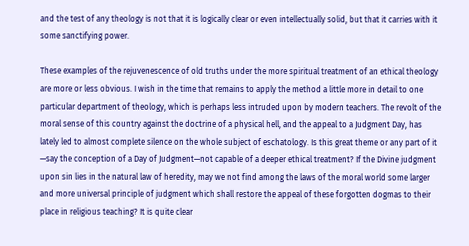and the test of any theology is not that it is logically clear or even intellectually solid, but that it carries with it some sanctifying power.

These examples of the rejuvenescence of old truths under the more spiritual treatment of an ethical theology are more or less obvious. I wish in the time that remains to apply the method a little more in detail to one particular department of theology, which is perhaps less intruded upon by modern teachers. The revolt of the moral sense of this country against the doctrine of a physical hell, and the appeal to a Judgment Day, has lately led to almost complete silence on the whole subject of eschatology. Is this great theme or any part of it —say the conception of a Day of Judgment—not capable of a deeper ethical treatment? If the Divine judgment upon sin lies in the natural law of heredity, may we not find among the laws of the moral world some larger and more universal principle of judgment which shall restore the appeal of these forgotten dogmas to their place in religious teaching? It is quite clear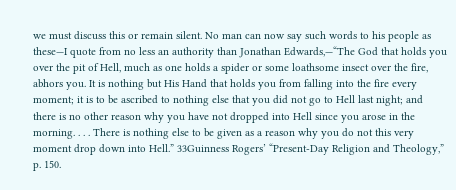we must discuss this or remain silent. No man can now say such words to his people as these—I quote from no less an authority than Jonathan Edwards,—“The God that holds you over the pit of Hell, much as one holds a spider or some loathsome insect over the fire, abhors you. It is nothing but His Hand that holds you from falling into the fire every moment; it is to be ascribed to nothing else that you did not go to Hell last night; and there is no other reason why you have not dropped into Hell since you arose in the morning. . . . There is nothing else to be given as a reason why you do not this very moment drop down into Hell.” 33Guinness Rogers’ “Present-Day Religion and Theology,” p. 150.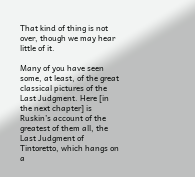That kind of thing is not over, though we may hear little of it.

Many of you have seen some, at least, of the great classical pictures of the Last Judgment. Here [in the next chapter] is Ruskin’s account of the greatest of them all, the Last Judgment of Tintoretto, which hangs on a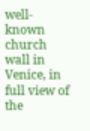well-known church wall in Venice, in full view of the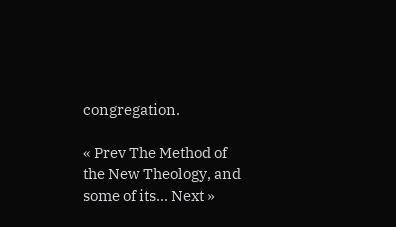congregation.

« Prev The Method of the New Theology, and some of its… Next »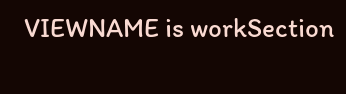VIEWNAME is workSection